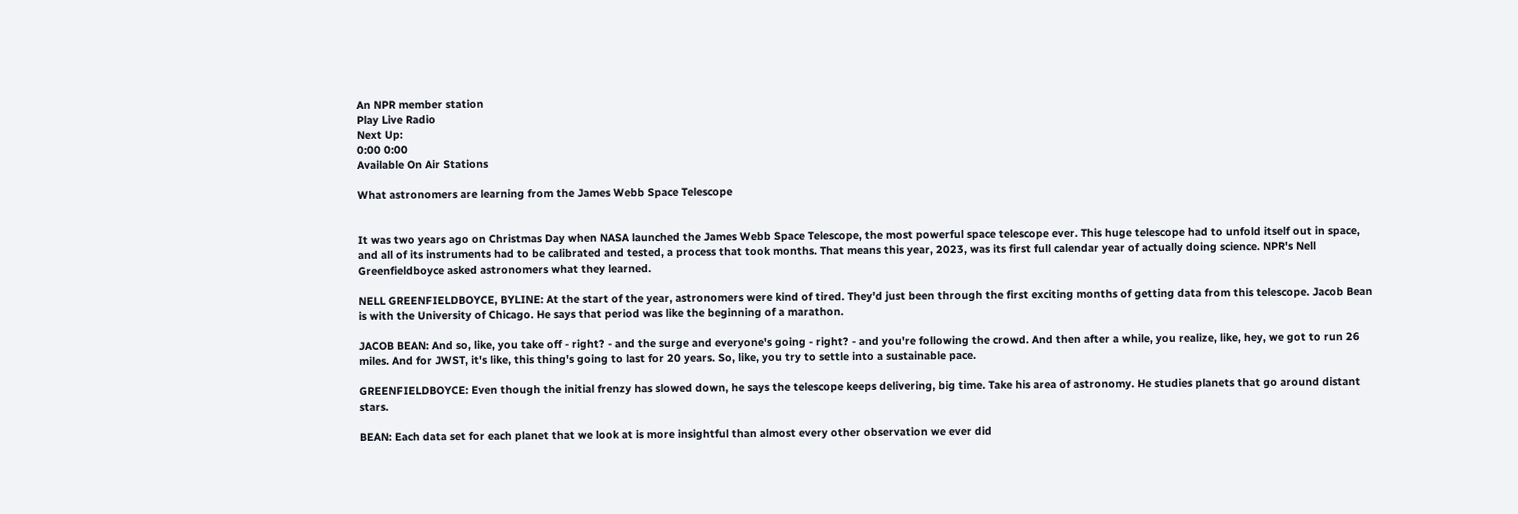An NPR member station
Play Live Radio
Next Up:
0:00 0:00
Available On Air Stations

What astronomers are learning from the James Webb Space Telescope


It was two years ago on Christmas Day when NASA launched the James Webb Space Telescope, the most powerful space telescope ever. This huge telescope had to unfold itself out in space, and all of its instruments had to be calibrated and tested, a process that took months. That means this year, 2023, was its first full calendar year of actually doing science. NPR's Nell Greenfieldboyce asked astronomers what they learned.

NELL GREENFIELDBOYCE, BYLINE: At the start of the year, astronomers were kind of tired. They'd just been through the first exciting months of getting data from this telescope. Jacob Bean is with the University of Chicago. He says that period was like the beginning of a marathon.

JACOB BEAN: And so, like, you take off - right? - and the surge and everyone's going - right? - and you're following the crowd. And then after a while, you realize, like, hey, we got to run 26 miles. And for JWST, it's like, this thing's going to last for 20 years. So, like, you try to settle into a sustainable pace.

GREENFIELDBOYCE: Even though the initial frenzy has slowed down, he says the telescope keeps delivering, big time. Take his area of astronomy. He studies planets that go around distant stars.

BEAN: Each data set for each planet that we look at is more insightful than almost every other observation we ever did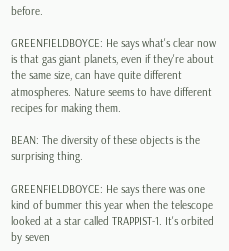before.

GREENFIELDBOYCE: He says what's clear now is that gas giant planets, even if they're about the same size, can have quite different atmospheres. Nature seems to have different recipes for making them.

BEAN: The diversity of these objects is the surprising thing.

GREENFIELDBOYCE: He says there was one kind of bummer this year when the telescope looked at a star called TRAPPIST-1. It's orbited by seven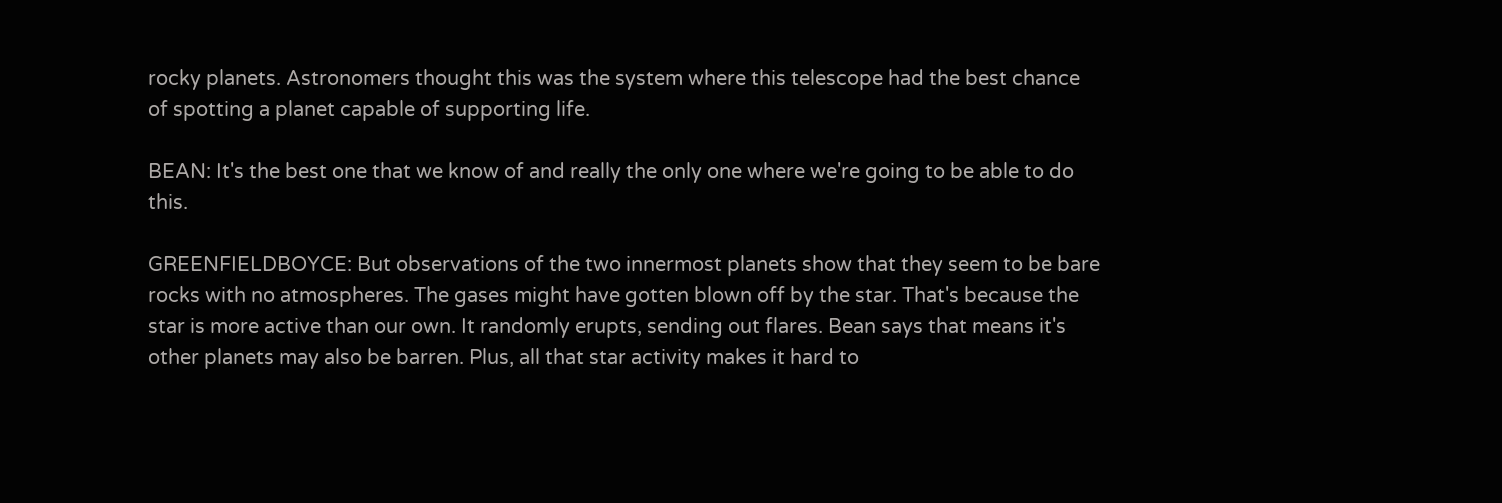rocky planets. Astronomers thought this was the system where this telescope had the best chance of spotting a planet capable of supporting life.

BEAN: It's the best one that we know of and really the only one where we're going to be able to do this.

GREENFIELDBOYCE: But observations of the two innermost planets show that they seem to be bare rocks with no atmospheres. The gases might have gotten blown off by the star. That's because the star is more active than our own. It randomly erupts, sending out flares. Bean says that means it's other planets may also be barren. Plus, all that star activity makes it hard to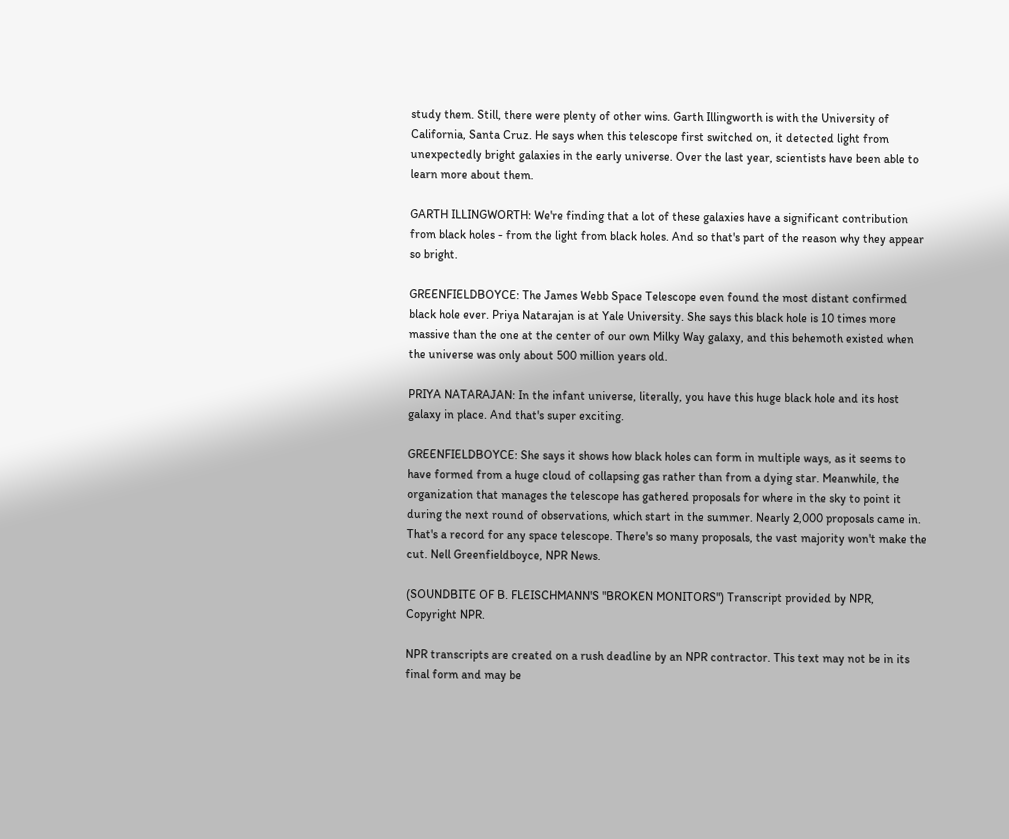study them. Still, there were plenty of other wins. Garth Illingworth is with the University of California, Santa Cruz. He says when this telescope first switched on, it detected light from unexpectedly bright galaxies in the early universe. Over the last year, scientists have been able to learn more about them.

GARTH ILLINGWORTH: We're finding that a lot of these galaxies have a significant contribution from black holes - from the light from black holes. And so that's part of the reason why they appear so bright.

GREENFIELDBOYCE: The James Webb Space Telescope even found the most distant confirmed black hole ever. Priya Natarajan is at Yale University. She says this black hole is 10 times more massive than the one at the center of our own Milky Way galaxy, and this behemoth existed when the universe was only about 500 million years old.

PRIYA NATARAJAN: In the infant universe, literally, you have this huge black hole and its host galaxy in place. And that's super exciting.

GREENFIELDBOYCE: She says it shows how black holes can form in multiple ways, as it seems to have formed from a huge cloud of collapsing gas rather than from a dying star. Meanwhile, the organization that manages the telescope has gathered proposals for where in the sky to point it during the next round of observations, which start in the summer. Nearly 2,000 proposals came in. That's a record for any space telescope. There's so many proposals, the vast majority won't make the cut. Nell Greenfieldboyce, NPR News.

(SOUNDBITE OF B. FLEISCHMANN'S "BROKEN MONITORS") Transcript provided by NPR, Copyright NPR.

NPR transcripts are created on a rush deadline by an NPR contractor. This text may not be in its final form and may be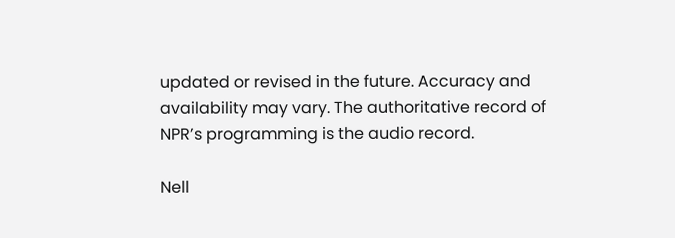updated or revised in the future. Accuracy and availability may vary. The authoritative record of NPR’s programming is the audio record.

Nell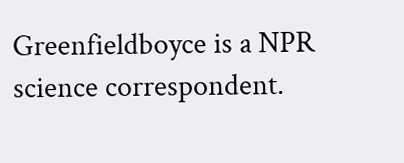Greenfieldboyce is a NPR science correspondent.